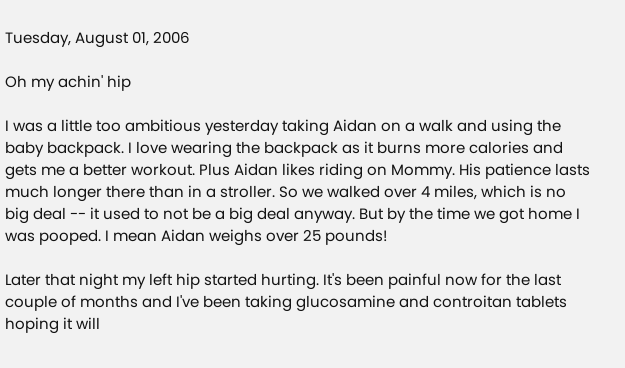Tuesday, August 01, 2006

Oh my achin' hip

I was a little too ambitious yesterday taking Aidan on a walk and using the baby backpack. I love wearing the backpack as it burns more calories and gets me a better workout. Plus Aidan likes riding on Mommy. His patience lasts much longer there than in a stroller. So we walked over 4 miles, which is no big deal -- it used to not be a big deal anyway. But by the time we got home I was pooped. I mean Aidan weighs over 25 pounds!

Later that night my left hip started hurting. It's been painful now for the last couple of months and I've been taking glucosamine and controitan tablets hoping it will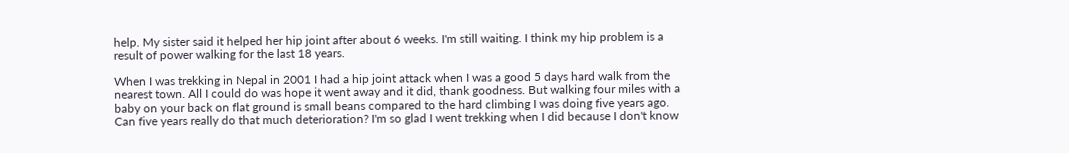help. My sister said it helped her hip joint after about 6 weeks. I'm still waiting. I think my hip problem is a result of power walking for the last 18 years.

When I was trekking in Nepal in 2001 I had a hip joint attack when I was a good 5 days hard walk from the nearest town. All I could do was hope it went away and it did, thank goodness. But walking four miles with a baby on your back on flat ground is small beans compared to the hard climbing I was doing five years ago. Can five years really do that much deterioration? I'm so glad I went trekking when I did because I don't know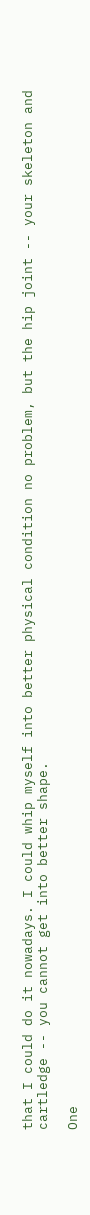that I could do it nowadays. I could whip myself into better physical condition no problem, but the hip joint -- your skeleton and cartledge -- you cannot get into better shape.

One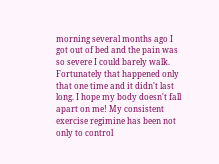morning several months ago I got out of bed and the pain was so severe I could barely walk. Fortunately that happened only that one time and it didn't last long. I hope my body doesn't fall apart on me! My consistent exercise regimine has been not only to control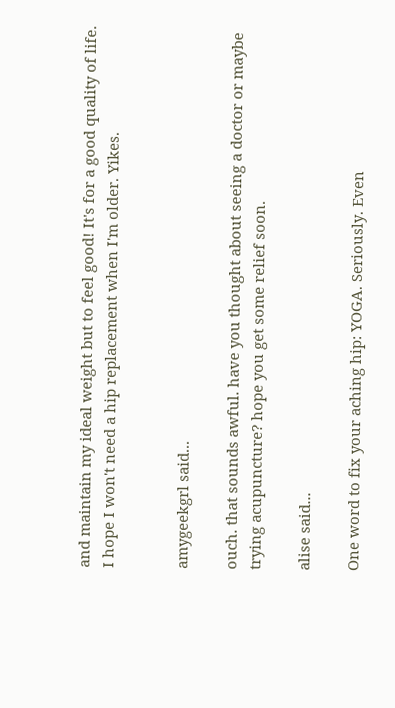and maintain my ideal weight but to feel good! It's for a good quality of life. I hope I won't need a hip replacement when I'm older. Yikes.


amygeekgrl said...

ouch. that sounds awful. have you thought about seeing a doctor or maybe trying acupuncture? hope you get some relief soon.

alise said...

One word to fix your aching hip: YOGA. Seriously. Even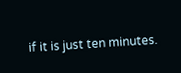if it is just ten minutes.